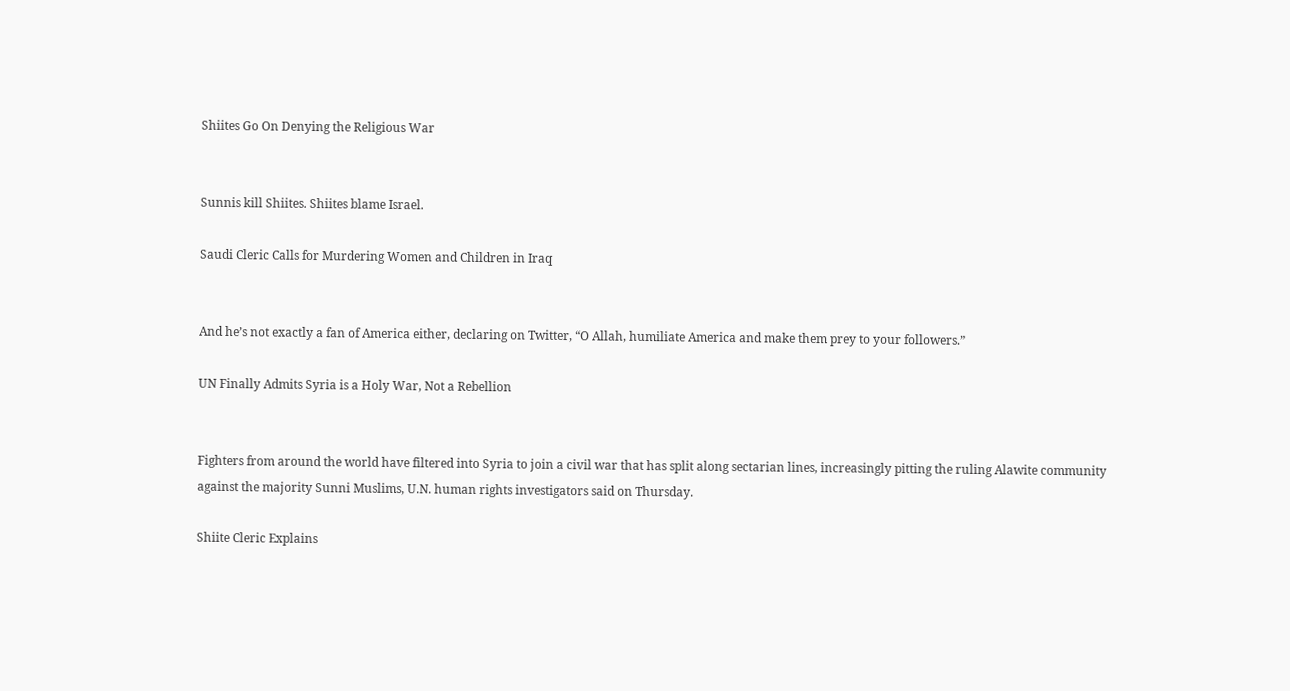Shiites Go On Denying the Religious War


Sunnis kill Shiites. Shiites blame Israel.

Saudi Cleric Calls for Murdering Women and Children in Iraq


And he’s not exactly a fan of America either, declaring on Twitter, “O Allah, humiliate America and make them prey to your followers.”

UN Finally Admits Syria is a Holy War, Not a Rebellion


Fighters from around the world have filtered into Syria to join a civil war that has split along sectarian lines, increasingly pitting the ruling Alawite community against the majority Sunni Muslims, U.N. human rights investigators said on Thursday.

Shiite Cleric Explains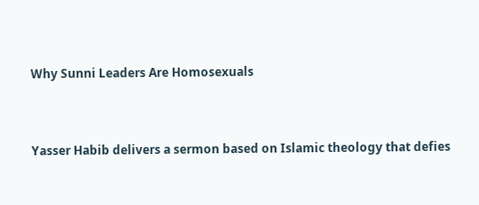Why Sunni Leaders Are Homosexuals


Yasser Habib delivers a sermon based on Islamic theology that defies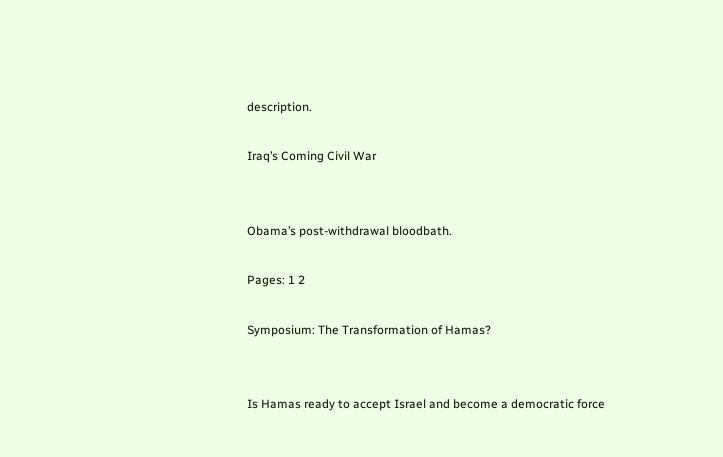description.

Iraq’s Coming Civil War


Obama’s post-withdrawal bloodbath.

Pages: 1 2

Symposium: The Transformation of Hamas?


Is Hamas ready to accept Israel and become a democratic force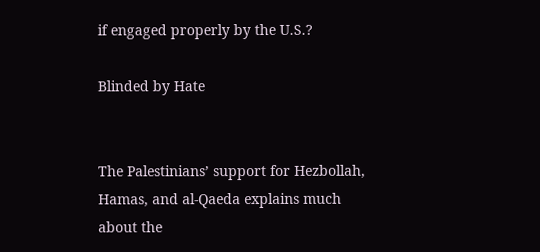if engaged properly by the U.S.?

Blinded by Hate


The Palestinians’ support for Hezbollah, Hamas, and al-Qaeda explains much about the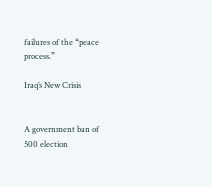failures of the “peace process.”

Iraq’s New Crisis


A government ban of 500 election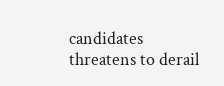candidates threatens to derail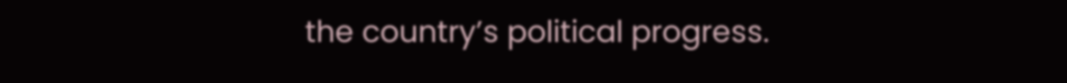the country’s political progress.